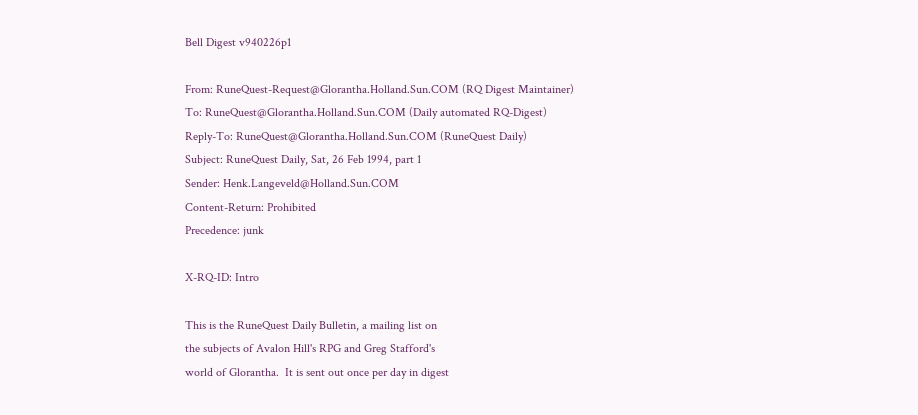Bell Digest v940226p1

From: RuneQuest-Request@Glorantha.Holland.Sun.COM (RQ Digest Maintainer)
To: RuneQuest@Glorantha.Holland.Sun.COM (Daily automated RQ-Digest)
Reply-To: RuneQuest@Glorantha.Holland.Sun.COM (RuneQuest Daily)
Subject: RuneQuest Daily, Sat, 26 Feb 1994, part 1
Sender: Henk.Langeveld@Holland.Sun.COM
Content-Return: Prohibited
Precedence: junk

X-RQ-ID: Intro

This is the RuneQuest Daily Bulletin, a mailing list on
the subjects of Avalon Hill's RPG and Greg Stafford's
world of Glorantha.  It is sent out once per day in digest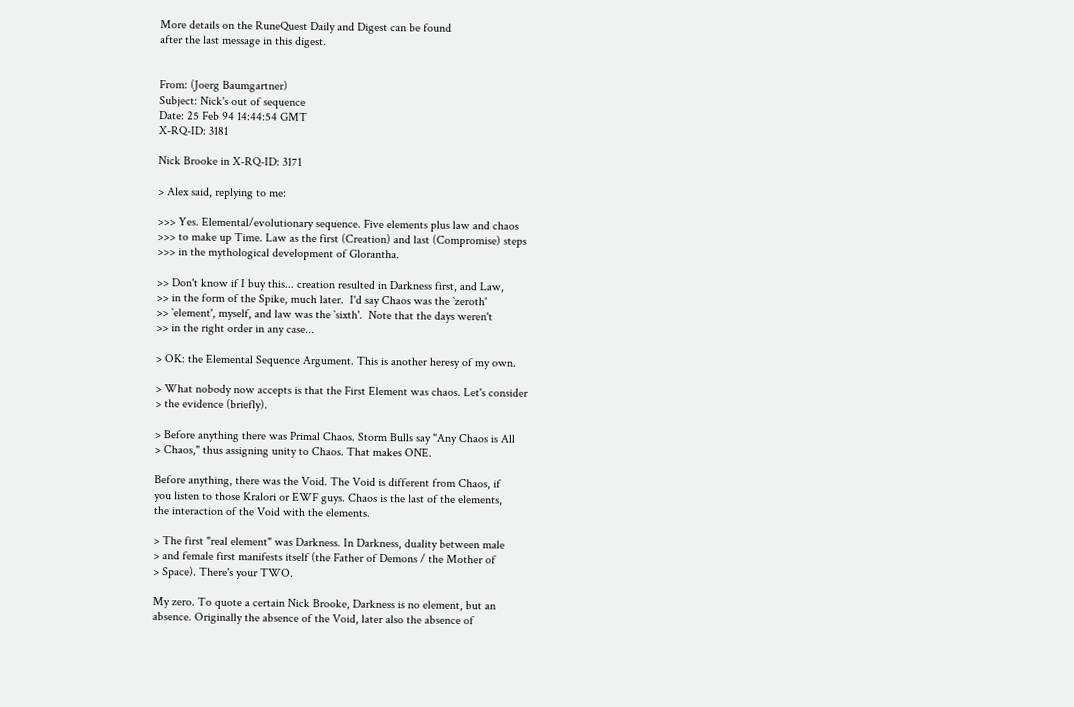More details on the RuneQuest Daily and Digest can be found
after the last message in this digest.


From: (Joerg Baumgartner)
Subject: Nick's out of sequence
Date: 25 Feb 94 14:44:54 GMT
X-RQ-ID: 3181

Nick Brooke in X-RQ-ID: 3171

> Alex said, replying to me:

>>> Yes. Elemental/evolutionary sequence. Five elements plus law and chaos
>>> to make up Time. Law as the first (Creation) and last (Compromise) steps
>>> in the mythological development of Glorantha.

>> Don't know if I buy this... creation resulted in Darkness first, and Law,
>> in the form of the Spike, much later.  I'd say Chaos was the `zeroth'
>> `element', myself, and law was the `sixth'.  Note that the days weren't
>> in the right order in any case...

> OK: the Elemental Sequence Argument. This is another heresy of my own.

> What nobody now accepts is that the First Element was chaos. Let's consider
> the evidence (briefly).

> Before anything there was Primal Chaos. Storm Bulls say "Any Chaos is All
> Chaos," thus assigning unity to Chaos. That makes ONE.

Before anything, there was the Void. The Void is different from Chaos, if
you listen to those Kralori or EWF guys. Chaos is the last of the elements,
the interaction of the Void with the elements.

> The first "real element" was Darkness. In Darkness, duality between male
> and female first manifests itself (the Father of Demons / the Mother of
> Space). There's your TWO.

My zero. To quote a certain Nick Brooke, Darkness is no element, but an
absence. Originally the absence of the Void, later also the absence of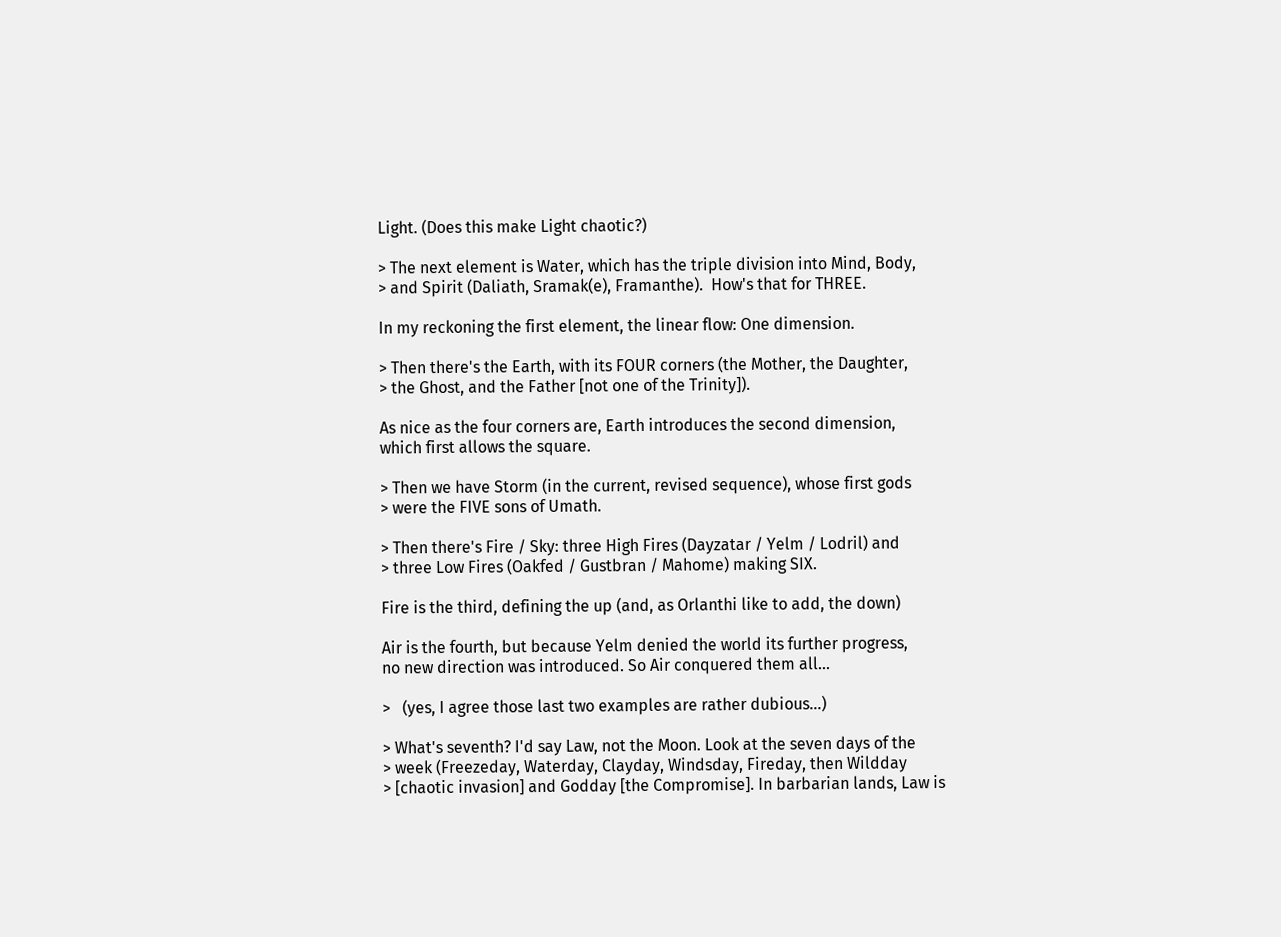Light. (Does this make Light chaotic?)

> The next element is Water, which has the triple division into Mind, Body,
> and Spirit (Daliath, Sramak(e), Framanthe).  How's that for THREE.

In my reckoning the first element, the linear flow: One dimension.

> Then there's the Earth, with its FOUR corners (the Mother, the Daughter,
> the Ghost, and the Father [not one of the Trinity]).

As nice as the four corners are, Earth introduces the second dimension,
which first allows the square.

> Then we have Storm (in the current, revised sequence), whose first gods
> were the FIVE sons of Umath.

> Then there's Fire / Sky: three High Fires (Dayzatar / Yelm / Lodril) and
> three Low Fires (Oakfed / Gustbran / Mahome) making SIX.

Fire is the third, defining the up (and, as Orlanthi like to add, the down)

Air is the fourth, but because Yelm denied the world its further progress,
no new direction was introduced. So Air conquered them all...

>   (yes, I agree those last two examples are rather dubious...)

> What's seventh? I'd say Law, not the Moon. Look at the seven days of the
> week (Freezeday, Waterday, Clayday, Windsday, Fireday, then Wildday
> [chaotic invasion] and Godday [the Compromise]. In barbarian lands, Law is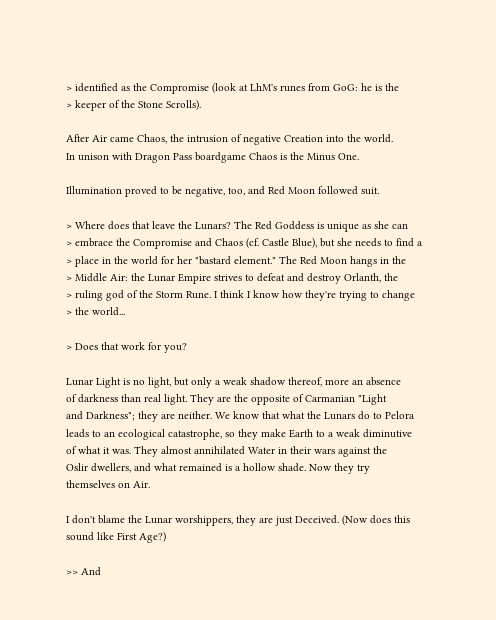> identified as the Compromise (look at LhM's runes from GoG: he is the
> keeper of the Stone Scrolls).

After Air came Chaos, the intrusion of negative Creation into the world.
In unison with Dragon Pass boardgame Chaos is the Minus One.

Illumination proved to be negative, too, and Red Moon followed suit.

> Where does that leave the Lunars? The Red Goddess is unique as she can
> embrace the Compromise and Chaos (cf. Castle Blue), but she needs to find a
> place in the world for her "bastard element." The Red Moon hangs in the
> Middle Air: the Lunar Empire strives to defeat and destroy Orlanth, the
> ruling god of the Storm Rune. I think I know how they're trying to change
> the world...

> Does that work for you?

Lunar Light is no light, but only a weak shadow thereof, more an absence
of darkness than real light. They are the opposite of Carmanian "Light
and Darkness"; they are neither. We know that what the Lunars do to Pelora
leads to an ecological catastrophe, so they make Earth to a weak diminutive
of what it was. They almost annihilated Water in their wars against the
Oslir dwellers, and what remained is a hollow shade. Now they try
themselves on Air.

I don't blame the Lunar worshippers, they are just Deceived. (Now does this
sound like First Age?)

>> And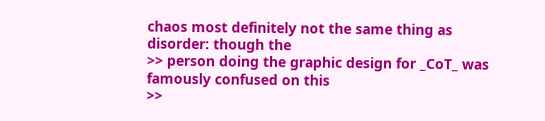chaos most definitely not the same thing as disorder: though the
>> person doing the graphic design for _CoT_ was famously confused on this
>>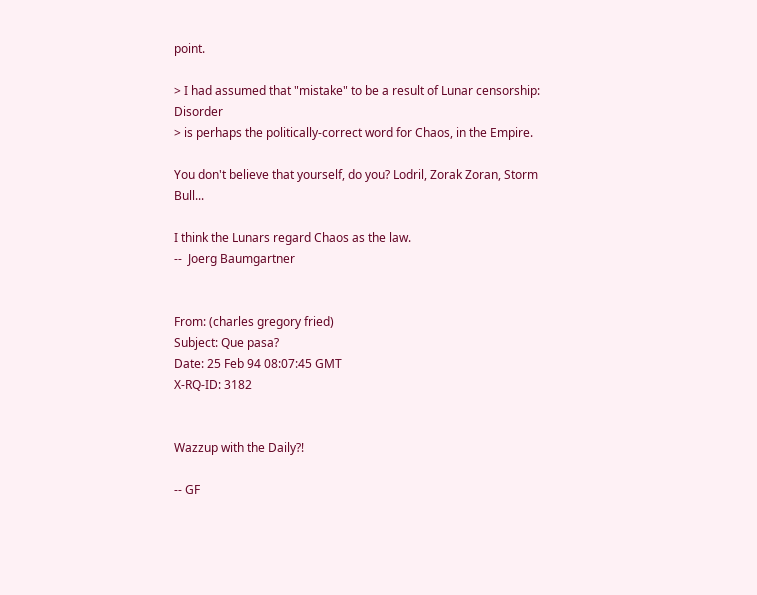point.

> I had assumed that "mistake" to be a result of Lunar censorship: Disorder
> is perhaps the politically-correct word for Chaos, in the Empire.

You don't believe that yourself, do you? Lodril, Zorak Zoran, Storm Bull...

I think the Lunars regard Chaos as the law.
--  Joerg Baumgartner


From: (charles gregory fried)
Subject: Que pasa?
Date: 25 Feb 94 08:07:45 GMT
X-RQ-ID: 3182


Wazzup with the Daily?!

-- GF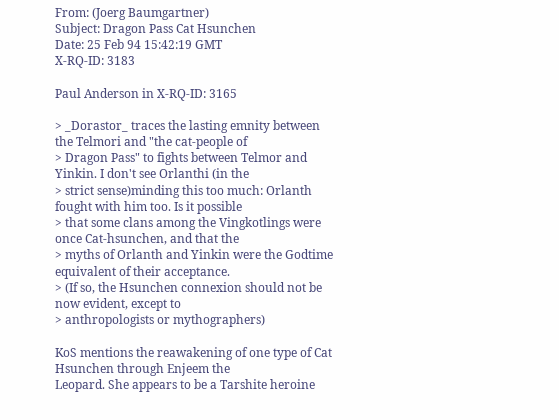From: (Joerg Baumgartner)
Subject: Dragon Pass Cat Hsunchen
Date: 25 Feb 94 15:42:19 GMT
X-RQ-ID: 3183

Paul Anderson in X-RQ-ID: 3165

> _Dorastor_ traces the lasting emnity between the Telmori and "the cat-people of
> Dragon Pass" to fights between Telmor and Yinkin. I don't see Orlanthi (in the
> strict sense)minding this too much: Orlanth fought with him too. Is it possible
> that some clans among the Vingkotlings were once Cat-hsunchen, and that the
> myths of Orlanth and Yinkin were the Godtime equivalent of their acceptance.
> (If so, the Hsunchen connexion should not be now evident, except to
> anthropologists or mythographers)

KoS mentions the reawakening of one type of Cat Hsunchen through Enjeem the
Leopard. She appears to be a Tarshite heroine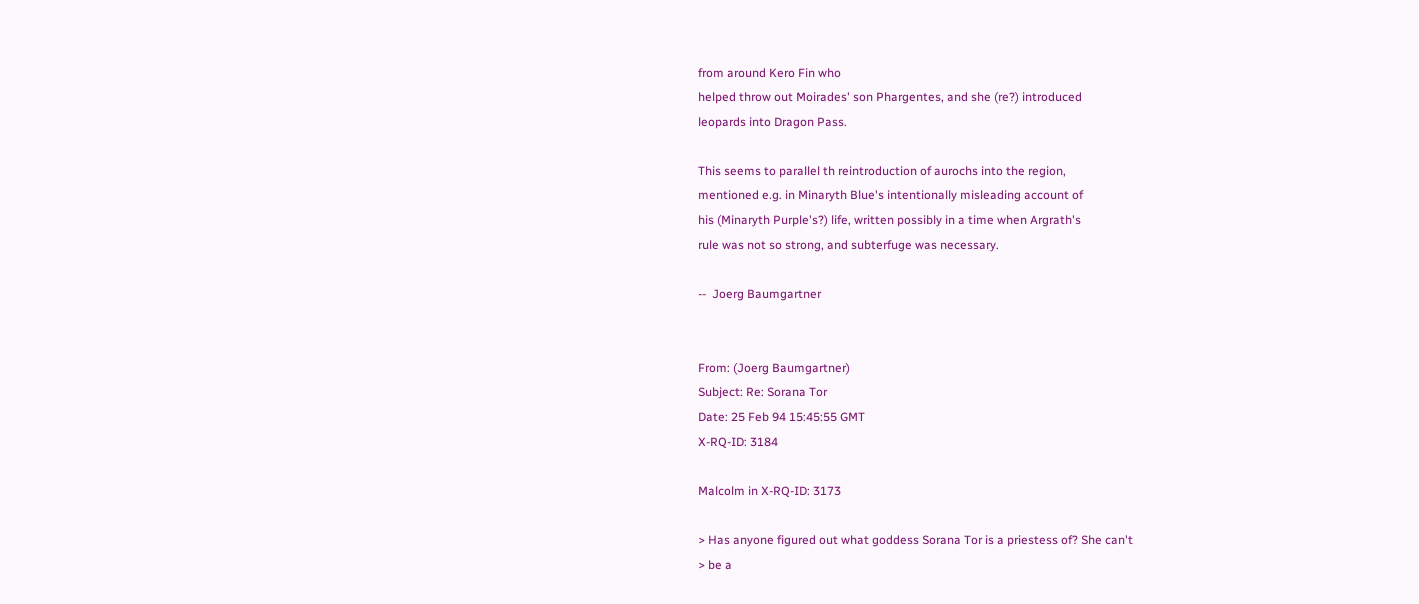from around Kero Fin who
helped throw out Moirades' son Phargentes, and she (re?) introduced
leopards into Dragon Pass.

This seems to parallel th reintroduction of aurochs into the region,
mentioned e.g. in Minaryth Blue's intentionally misleading account of
his (Minaryth Purple's?) life, written possibly in a time when Argrath's
rule was not so strong, and subterfuge was necessary.

--  Joerg Baumgartner


From: (Joerg Baumgartner)
Subject: Re: Sorana Tor
Date: 25 Feb 94 15:45:55 GMT
X-RQ-ID: 3184

Malcolm in X-RQ-ID: 3173

> Has anyone figured out what goddess Sorana Tor is a priestess of? She can't
> be a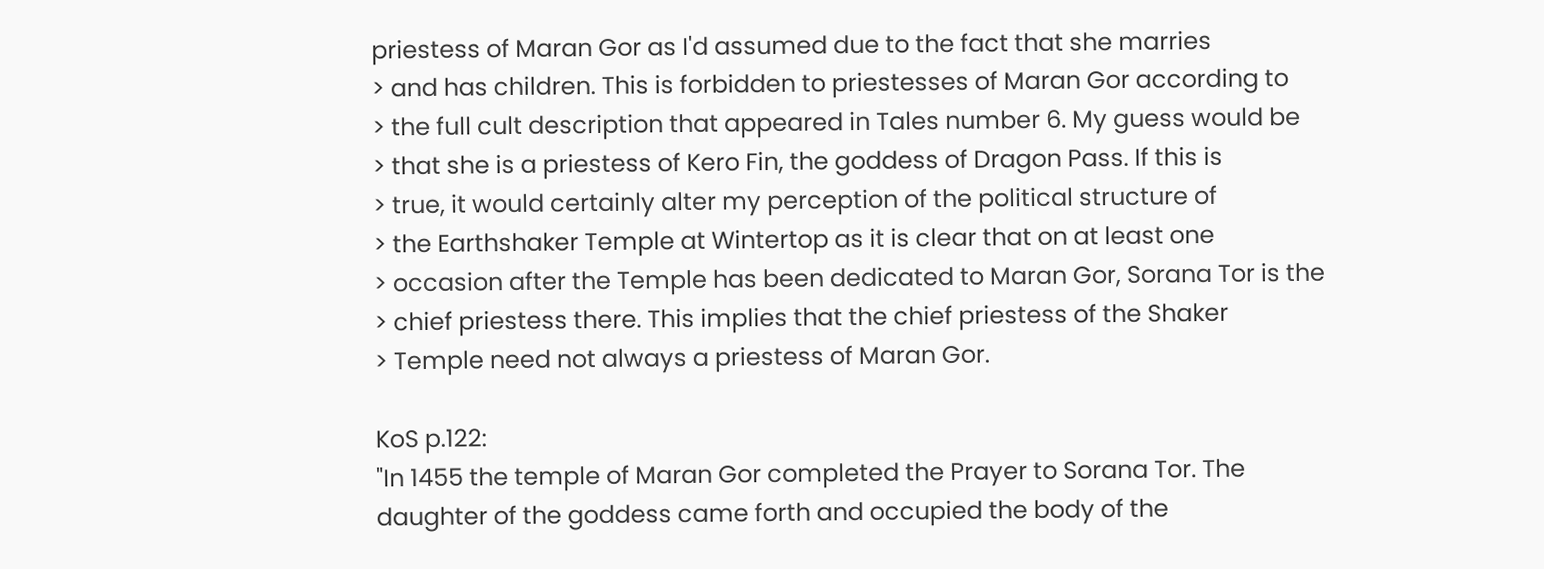priestess of Maran Gor as I'd assumed due to the fact that she marries
> and has children. This is forbidden to priestesses of Maran Gor according to
> the full cult description that appeared in Tales number 6. My guess would be
> that she is a priestess of Kero Fin, the goddess of Dragon Pass. If this is
> true, it would certainly alter my perception of the political structure of
> the Earthshaker Temple at Wintertop as it is clear that on at least one
> occasion after the Temple has been dedicated to Maran Gor, Sorana Tor is the
> chief priestess there. This implies that the chief priestess of the Shaker
> Temple need not always a priestess of Maran Gor.

KoS p.122:
"In 1455 the temple of Maran Gor completed the Prayer to Sorana Tor. The
daughter of the goddess came forth and occupied the body of the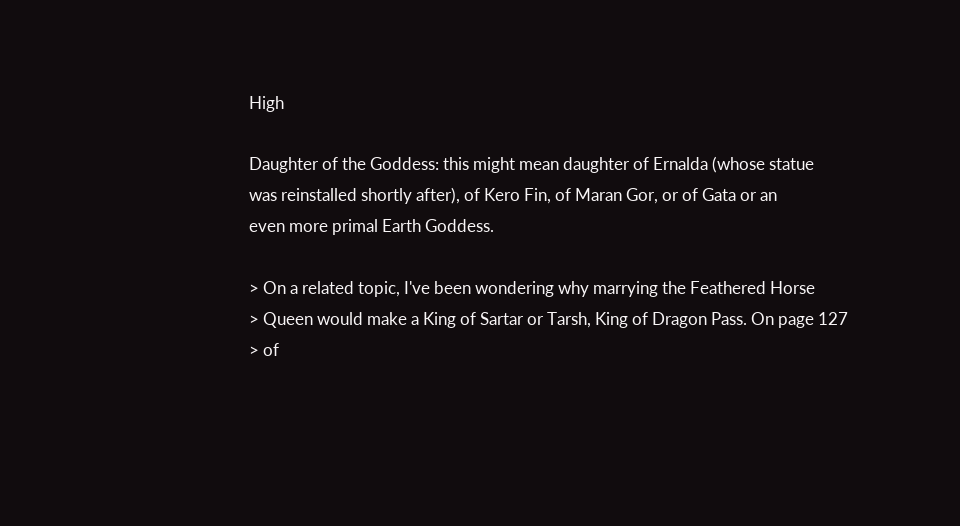High

Daughter of the Goddess: this might mean daughter of Ernalda (whose statue
was reinstalled shortly after), of Kero Fin, of Maran Gor, or of Gata or an
even more primal Earth Goddess.

> On a related topic, I've been wondering why marrying the Feathered Horse
> Queen would make a King of Sartar or Tarsh, King of Dragon Pass. On page 127
> of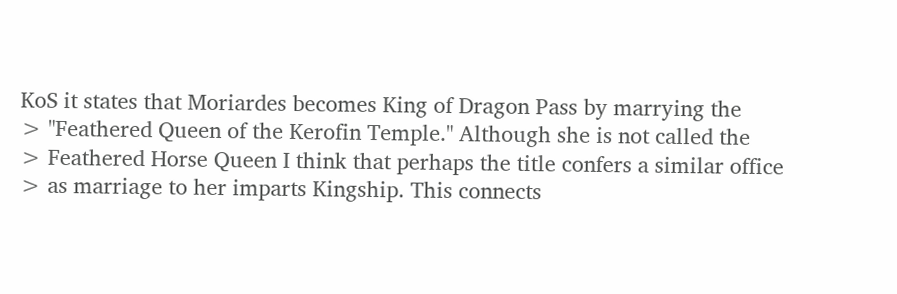KoS it states that Moriardes becomes King of Dragon Pass by marrying the
> "Feathered Queen of the Kerofin Temple." Although she is not called the
> Feathered Horse Queen I think that perhaps the title confers a similar office
> as marriage to her imparts Kingship. This connects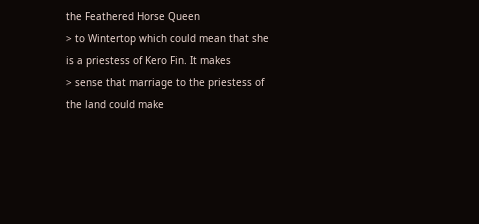the Feathered Horse Queen
> to Wintertop which could mean that she is a priestess of Kero Fin. It makes
> sense that marriage to the priestess of the land could make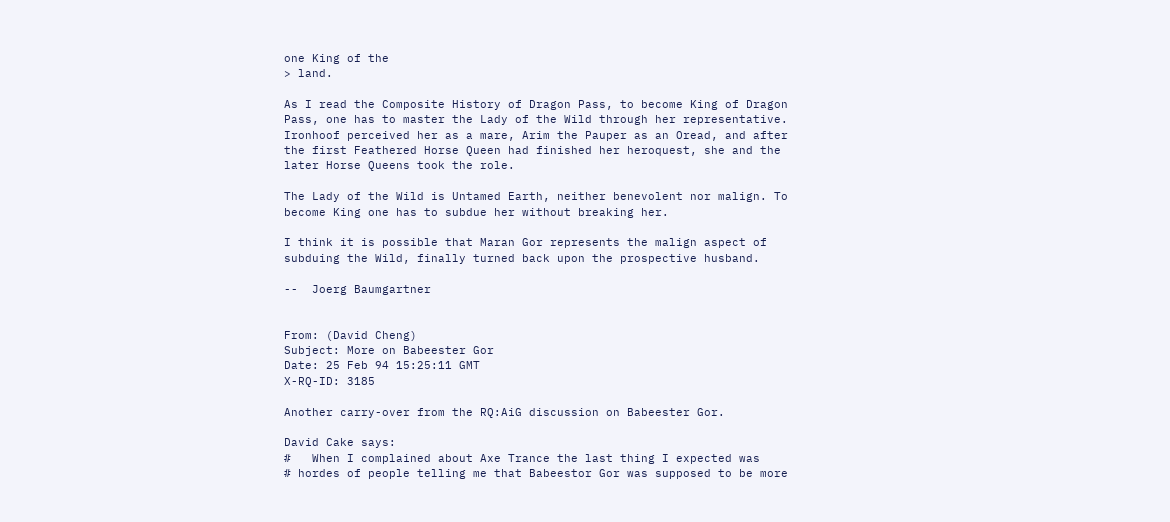one King of the
> land.

As I read the Composite History of Dragon Pass, to become King of Dragon
Pass, one has to master the Lady of the Wild through her representative.
Ironhoof perceived her as a mare, Arim the Pauper as an Oread, and after
the first Feathered Horse Queen had finished her heroquest, she and the
later Horse Queens took the role.

The Lady of the Wild is Untamed Earth, neither benevolent nor malign. To
become King one has to subdue her without breaking her.

I think it is possible that Maran Gor represents the malign aspect of
subduing the Wild, finally turned back upon the prospective husband.

--  Joerg Baumgartner


From: (David Cheng)
Subject: More on Babeester Gor
Date: 25 Feb 94 15:25:11 GMT
X-RQ-ID: 3185

Another carry-over from the RQ:AiG discussion on Babeester Gor.

David Cake says:
#   When I complained about Axe Trance the last thing I expected was
# hordes of people telling me that Babeestor Gor was supposed to be more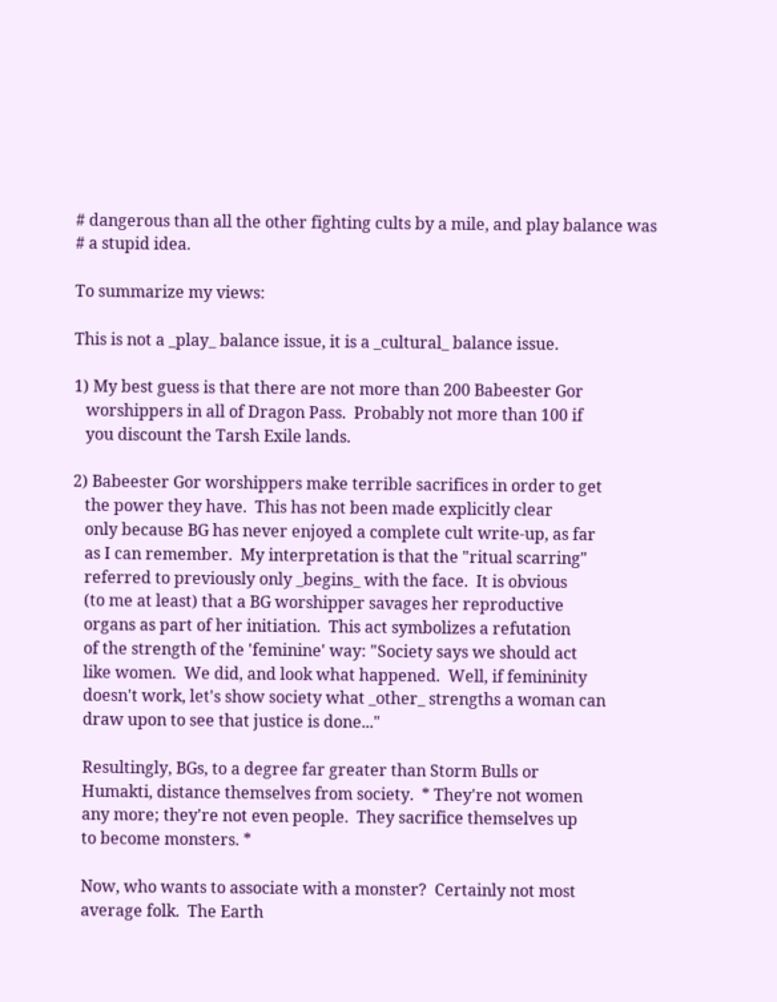# dangerous than all the other fighting cults by a mile, and play balance was
# a stupid idea.

To summarize my views:

This is not a _play_ balance issue, it is a _cultural_ balance issue.

1) My best guess is that there are not more than 200 Babeester Gor
   worshippers in all of Dragon Pass.  Probably not more than 100 if
   you discount the Tarsh Exile lands.

2) Babeester Gor worshippers make terrible sacrifices in order to get
   the power they have.  This has not been made explicitly clear
   only because BG has never enjoyed a complete cult write-up, as far
   as I can remember.  My interpretation is that the "ritual scarring"
   referred to previously only _begins_ with the face.  It is obvious
   (to me at least) that a BG worshipper savages her reproductive
   organs as part of her initiation.  This act symbolizes a refutation
   of the strength of the 'feminine' way: "Society says we should act
   like women.  We did, and look what happened.  Well, if femininity
   doesn't work, let's show society what _other_ strengths a woman can
   draw upon to see that justice is done..."

   Resultingly, BGs, to a degree far greater than Storm Bulls or
   Humakti, distance themselves from society.  * They're not women
   any more; they're not even people.  They sacrifice themselves up
   to become monsters. *

   Now, who wants to associate with a monster?  Certainly not most
   average folk.  The Earth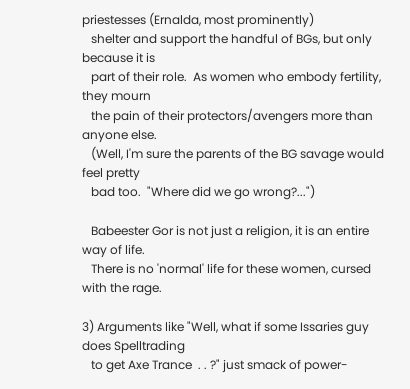priestesses (Ernalda, most prominently)
   shelter and support the handful of BGs, but only because it is
   part of their role.  As women who embody fertility, they mourn
   the pain of their protectors/avengers more than anyone else.
   (Well, I'm sure the parents of the BG savage would feel pretty
   bad too.  "Where did we go wrong?...")

   Babeester Gor is not just a religion, it is an entire way of life.
   There is no 'normal' life for these women, cursed with the rage.

3) Arguments like "Well, what if some Issaries guy does Spelltrading
   to get Axe Trance  . . ?" just smack of power-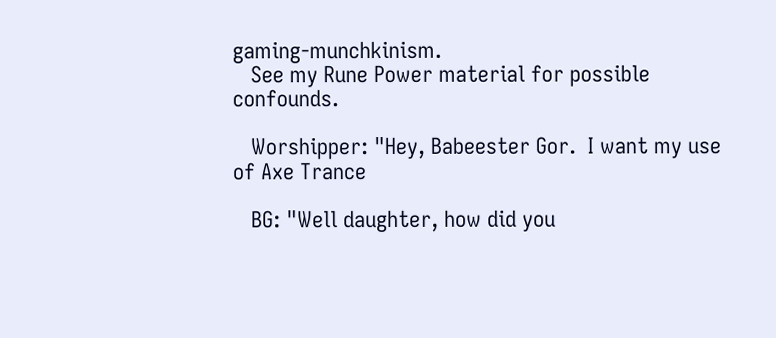gaming-munchkinism.
   See my Rune Power material for possible confounds.

   Worshipper: "Hey, Babeester Gor.  I want my use of Axe Trance

   BG: "Well daughter, how did you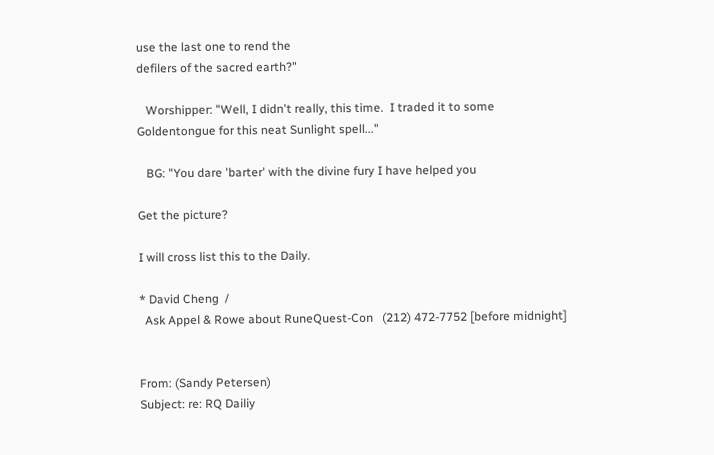use the last one to rend the
defilers of the sacred earth?"

   Worshipper: "Well, I didn't really, this time.  I traded it to some
Goldentongue for this neat Sunlight spell..."

   BG: "You dare 'barter' with the divine fury I have helped you

Get the picture?

I will cross list this to the Daily.

* David Cheng  /
  Ask Appel & Rowe about RuneQuest-Con   (212) 472-7752 [before midnight]


From: (Sandy Petersen)
Subject: re: RQ Dailiy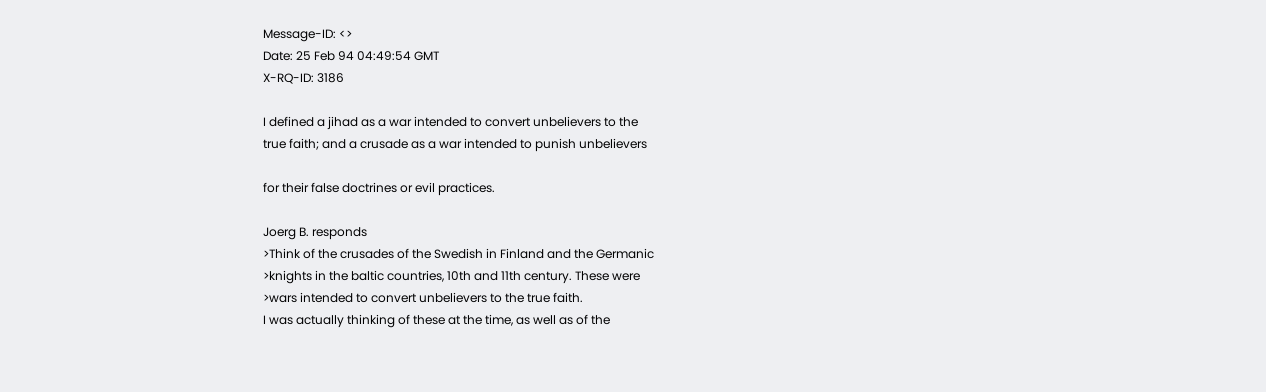Message-ID: <>
Date: 25 Feb 94 04:49:54 GMT
X-RQ-ID: 3186

I defined a jihad as a war intended to convert unbelievers to the
true faith; and a crusade as a war intended to punish unbelievers

for their false doctrines or evil practices.

Joerg B. responds
>Think of the crusades of the Swedish in Finland and the Germanic
>knights in the baltic countries, 10th and 11th century. These were
>wars intended to convert unbelievers to the true faith.
I was actually thinking of these at the time, as well as of the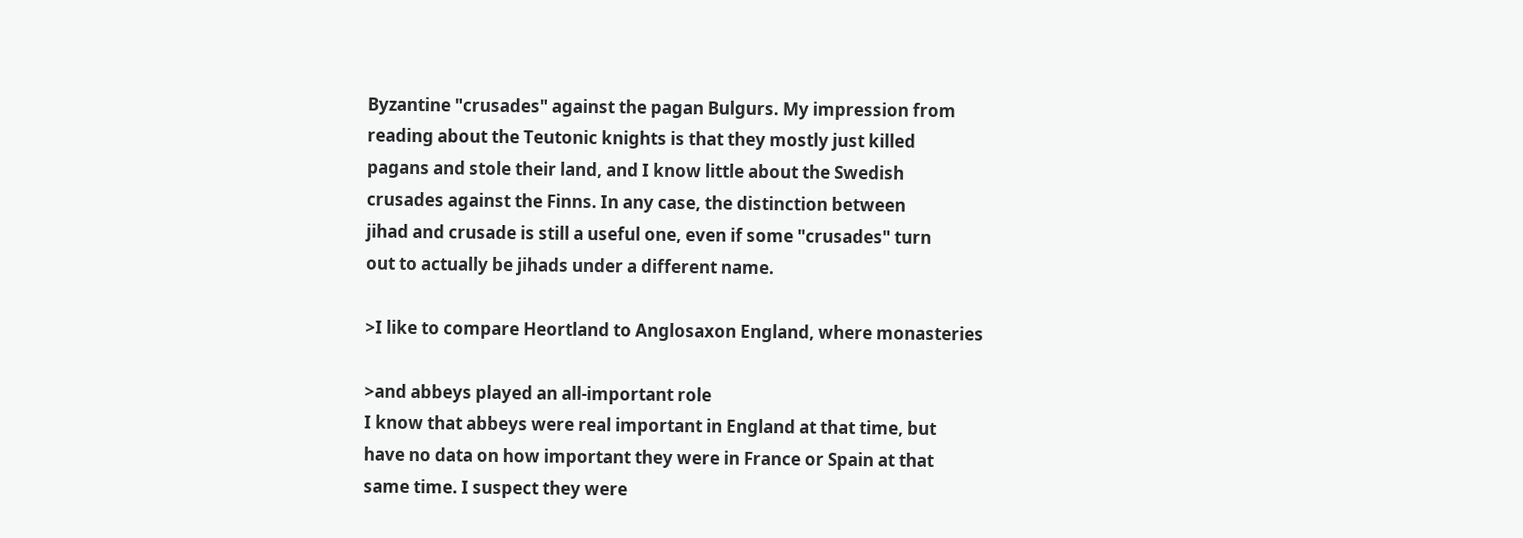Byzantine "crusades" against the pagan Bulgurs. My impression from
reading about the Teutonic knights is that they mostly just killed
pagans and stole their land, and I know little about the Swedish
crusades against the Finns. In any case, the distinction between
jihad and crusade is still a useful one, even if some "crusades" turn
out to actually be jihads under a different name.

>I like to compare Heortland to Anglosaxon England, where monasteries

>and abbeys played an all-important role
I know that abbeys were real important in England at that time, but
have no data on how important they were in France or Spain at that
same time. I suspect they were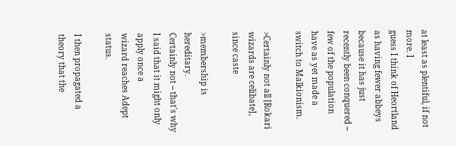at least as plentiful, if not more. I
guess I think of Heortland as having fewer abbeys because it has just
recently been conquered -- few of the population have as yet made a
switch to Malkionism.

>Certainly not all [Rokari wizards are celibate], since caste

>membership is hereditary.
Certainly not -- that's why I said that it might only apply once a
wizard reaches Adept status.

I then propagated a theory that the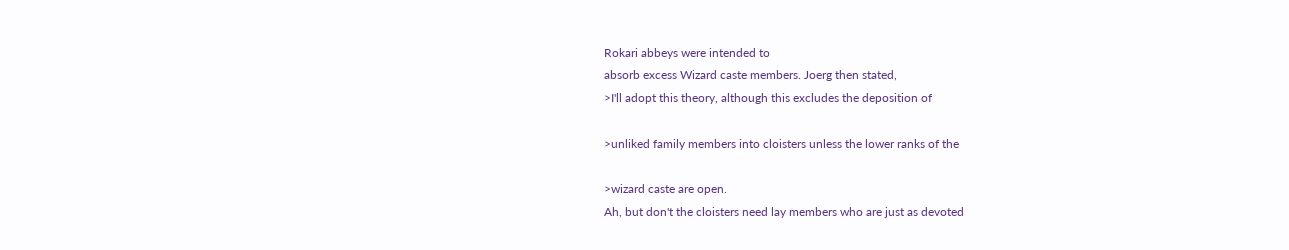Rokari abbeys were intended to
absorb excess Wizard caste members. Joerg then stated,
>I'll adopt this theory, although this excludes the deposition of

>unliked family members into cloisters unless the lower ranks of the

>wizard caste are open.
Ah, but don't the cloisters need lay members who are just as devoted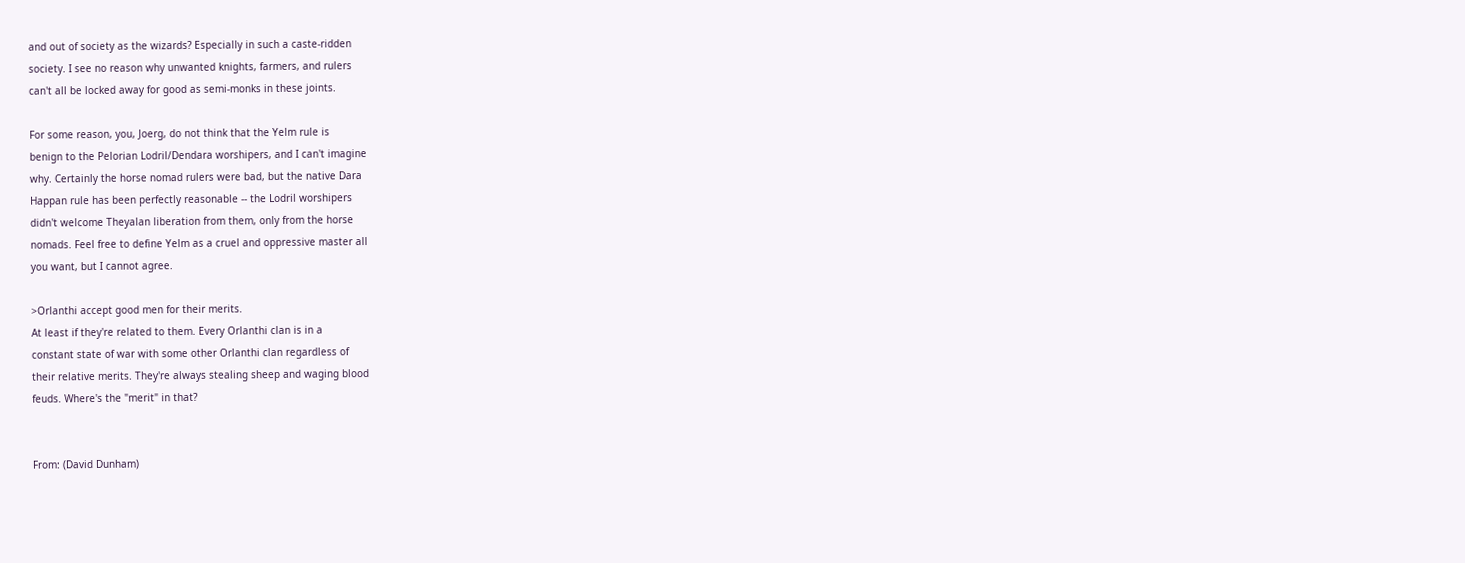and out of society as the wizards? Especially in such a caste-ridden
society. I see no reason why unwanted knights, farmers, and rulers
can't all be locked away for good as semi-monks in these joints.

For some reason, you, Joerg, do not think that the Yelm rule is
benign to the Pelorian Lodril/Dendara worshipers, and I can't imagine
why. Certainly the horse nomad rulers were bad, but the native Dara
Happan rule has been perfectly reasonable -- the Lodril worshipers
didn't welcome Theyalan liberation from them, only from the horse
nomads. Feel free to define Yelm as a cruel and oppressive master all
you want, but I cannot agree.

>Orlanthi accept good men for their merits.
At least if they're related to them. Every Orlanthi clan is in a
constant state of war with some other Orlanthi clan regardless of
their relative merits. They're always stealing sheep and waging blood
feuds. Where's the "merit" in that?


From: (David Dunham)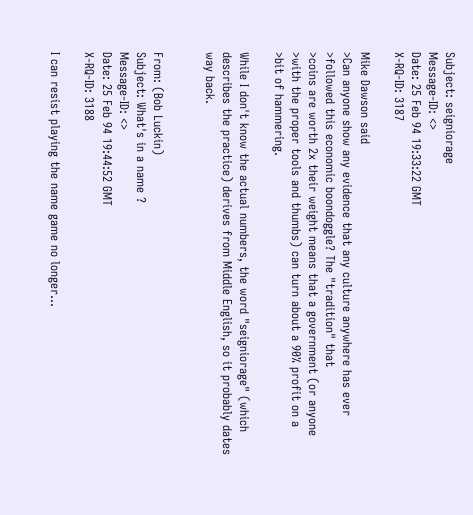Subject: seigniorage
Message-ID: <>
Date: 25 Feb 94 19:33:22 GMT
X-RQ-ID: 3187

Mike Dawson said
>Can anyone show any evidence that any culture anywhere has ever
>followed this economic boondoggle? The "tradition" that
>coins are worth 2x their weight means that a government (or anyone
>with the proper tools and thumbs) can turn about a 90% profit on a
>bit of hammering.

While I don't know the actual numbers, the word "seigniorage" (which
describes the practice) derives from Middle English, so it probably dates
way back.


From: (Bob Luckin)
Subject: What's in a name ?
Message-ID: <>
Date: 25 Feb 94 19:44:52 GMT
X-RQ-ID: 3188

I can resist playing the name game no longer...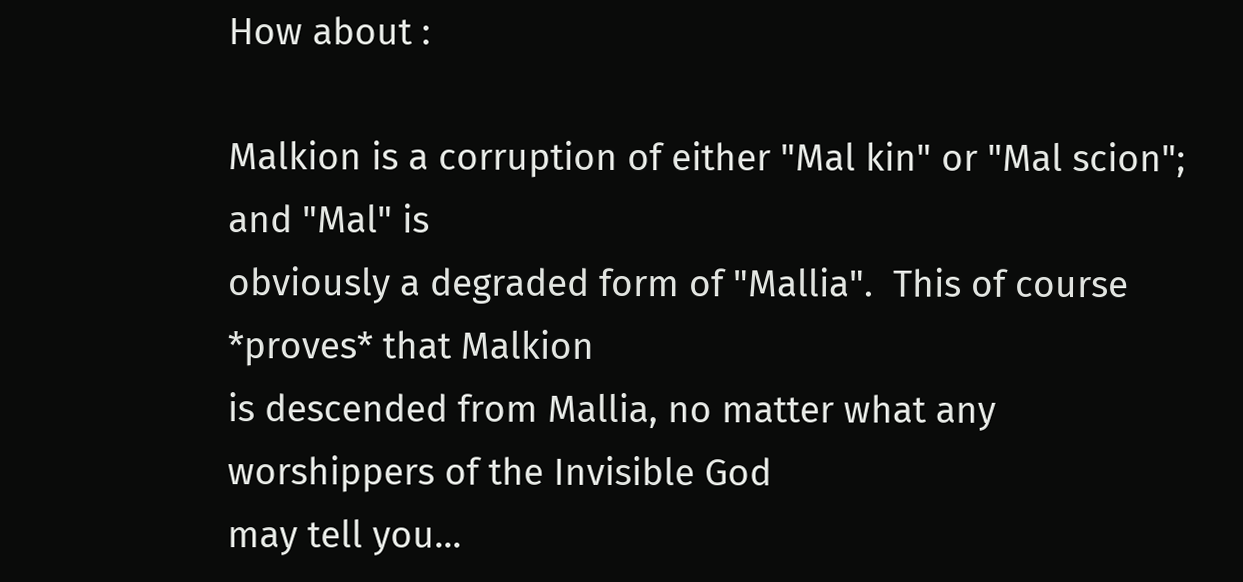How about :

Malkion is a corruption of either "Mal kin" or "Mal scion"; and "Mal" is
obviously a degraded form of "Mallia".  This of course *proves* that Malkion
is descended from Mallia, no matter what any worshippers of the Invisible God
may tell you...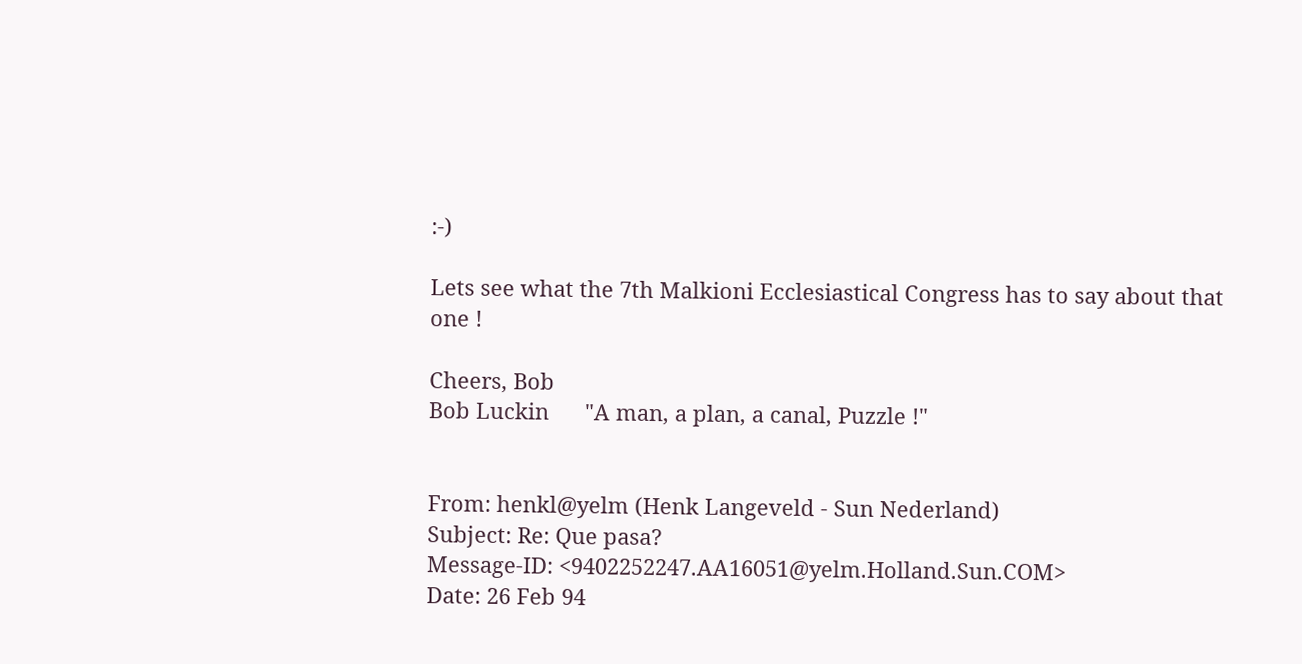:-)

Lets see what the 7th Malkioni Ecclesiastical Congress has to say about that
one !

Cheers, Bob
Bob Luckin      "A man, a plan, a canal, Puzzle !"


From: henkl@yelm (Henk Langeveld - Sun Nederland)
Subject: Re: Que pasa?
Message-ID: <9402252247.AA16051@yelm.Holland.Sun.COM>
Date: 26 Feb 94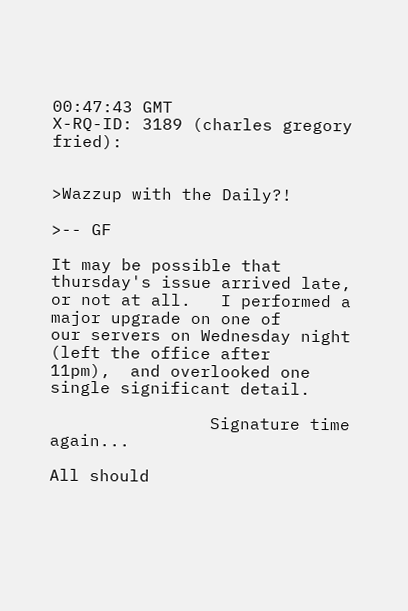00:47:43 GMT
X-RQ-ID: 3189 (charles gregory fried):


>Wazzup with the Daily?!

>-- GF

It may be possible that thursday's issue arrived late,
or not at all.   I performed a major upgrade on one of
our servers on Wednesday night (left the office after
11pm),  and overlooked one single significant detail.

                Signature time again...

All should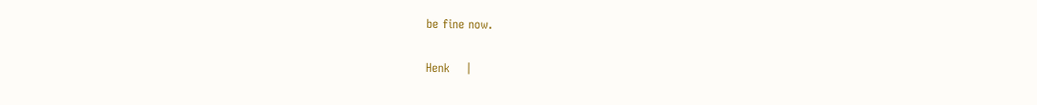be fine now.

Henk    |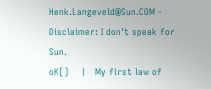Henk.Langeveld@Sun.COM - Disclaimer: I don't speak for Sun.
oK[]    |   My first law of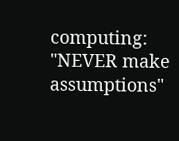computing: "NEVER make assumptions"